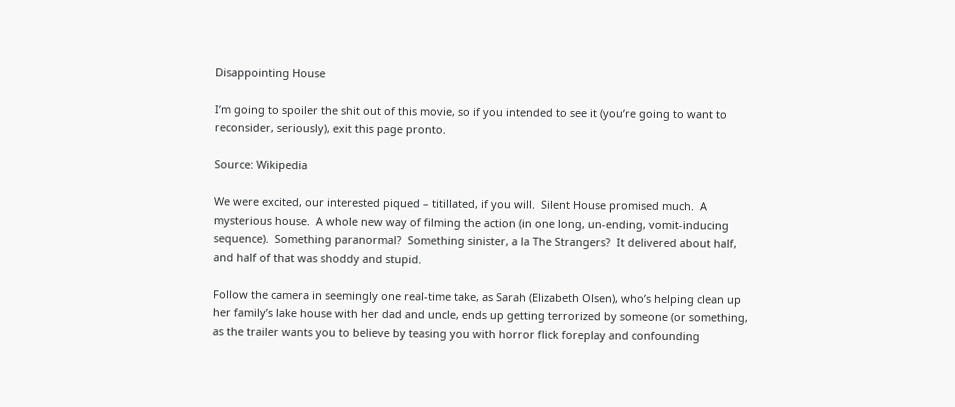Disappointing House

I’m going to spoiler the shit out of this movie, so if you intended to see it (you’re going to want to reconsider, seriously), exit this page pronto.

Source: Wikipedia

We were excited, our interested piqued – titillated, if you will.  Silent House promised much.  A mysterious house.  A whole new way of filming the action (in one long, un-ending, vomit-inducing sequence).  Something paranormal?  Something sinister, a la The Strangers?  It delivered about half, and half of that was shoddy and stupid.

Follow the camera in seemingly one real-time take, as Sarah (Elizabeth Olsen), who’s helping clean up her family’s lake house with her dad and uncle, ends up getting terrorized by someone (or something, as the trailer wants you to believe by teasing you with horror flick foreplay and confounding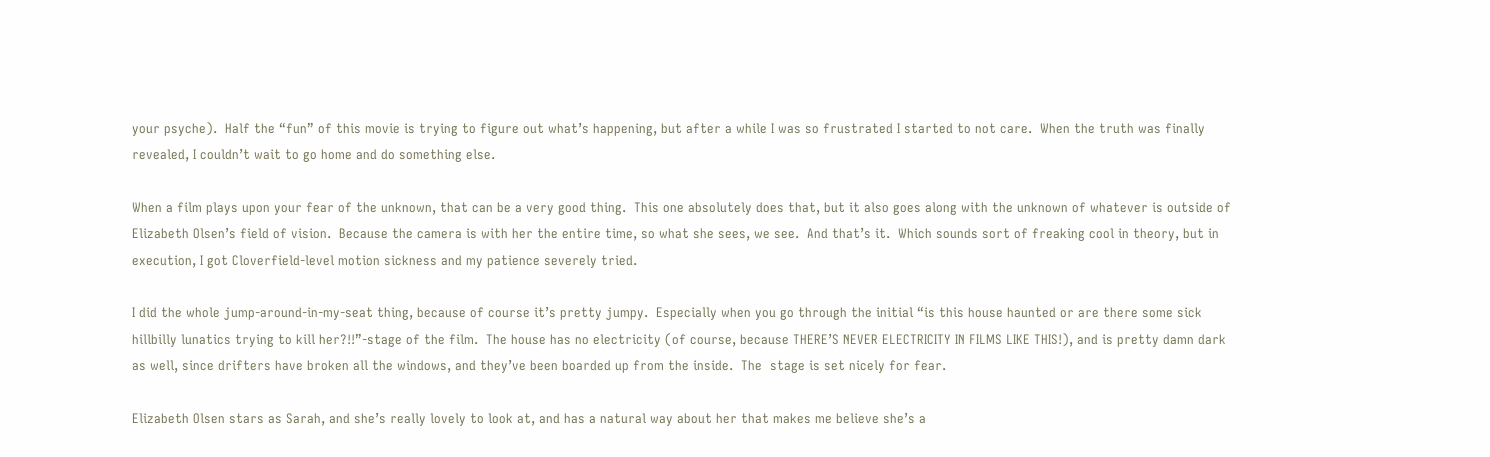your psyche).  Half the “fun” of this movie is trying to figure out what’s happening, but after a while I was so frustrated I started to not care.  When the truth was finally revealed, I couldn’t wait to go home and do something else.

When a film plays upon your fear of the unknown, that can be a very good thing.  This one absolutely does that, but it also goes along with the unknown of whatever is outside of Elizabeth Olsen’s field of vision.  Because the camera is with her the entire time, so what she sees, we see.  And that’s it.  Which sounds sort of freaking cool in theory, but in execution, I got Cloverfield-level motion sickness and my patience severely tried.

I did the whole jump-around-in-my-seat thing, because of course it’s pretty jumpy.  Especially when you go through the initial “is this house haunted or are there some sick hillbilly lunatics trying to kill her?!!”-stage of the film.  The house has no electricity (of course, because THERE’S NEVER ELECTRICITY IN FILMS LIKE THIS!), and is pretty damn dark as well, since drifters have broken all the windows, and they’ve been boarded up from the inside.  The  stage is set nicely for fear.

Elizabeth Olsen stars as Sarah, and she’s really lovely to look at, and has a natural way about her that makes me believe she’s a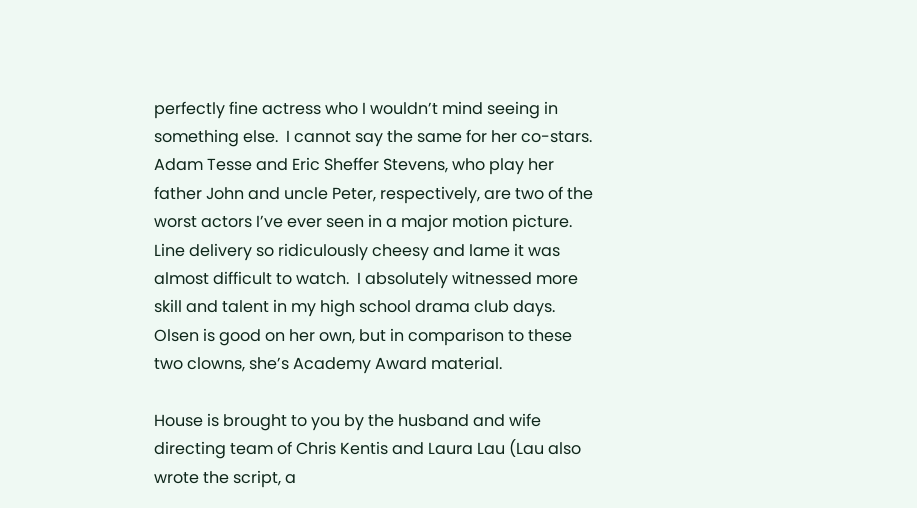perfectly fine actress who I wouldn’t mind seeing in something else.  I cannot say the same for her co-stars.  Adam Tesse and Eric Sheffer Stevens, who play her father John and uncle Peter, respectively, are two of the worst actors I’ve ever seen in a major motion picture.  Line delivery so ridiculously cheesy and lame it was almost difficult to watch.  I absolutely witnessed more skill and talent in my high school drama club days.  Olsen is good on her own, but in comparison to these two clowns, she’s Academy Award material.

House is brought to you by the husband and wife directing team of Chris Kentis and Laura Lau (Lau also wrote the script, a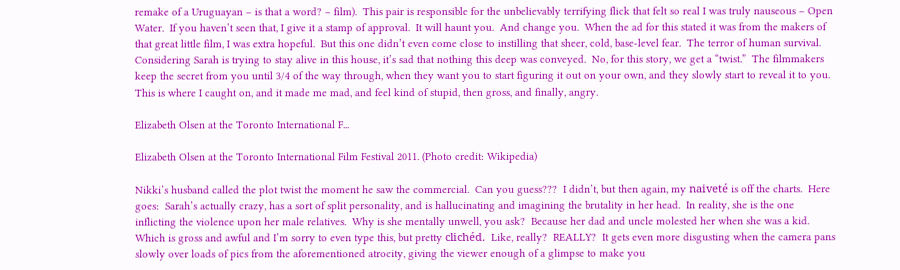remake of a Uruguayan – is that a word? – film).  This pair is responsible for the unbelievably terrifying flick that felt so real I was truly nauseous – Open Water.  If you haven’t seen that, I give it a stamp of approval.  It will haunt you.  And change you.  When the ad for this stated it was from the makers of that great little film, I was extra hopeful.  But this one didn’t even come close to instilling that sheer, cold, base-level fear.  The terror of human survival.  Considering Sarah is trying to stay alive in this house, it’s sad that nothing this deep was conveyed.  No, for this story, we get a “twist.”  The filmmakers keep the secret from you until 3/4 of the way through, when they want you to start figuring it out on your own, and they slowly start to reveal it to you.  This is where I caught on, and it made me mad, and feel kind of stupid, then gross, and finally, angry.

Elizabeth Olsen at the Toronto International F...

Elizabeth Olsen at the Toronto International Film Festival 2011. (Photo credit: Wikipedia)

Nikki’s husband called the plot twist the moment he saw the commercial.  Can you guess???  I didn’t, but then again, my naiveté is off the charts.  Here goes:  Sarah’s actually crazy, has a sort of split personality, and is hallucinating and imagining the brutality in her head.  In reality, she is the one inflicting the violence upon her male relatives.  Why is she mentally unwell, you ask?  Because her dad and uncle molested her when she was a kid.  Which is gross and awful and I’m sorry to even type this, but pretty clichéd.  Like, really?  REALLY?  It gets even more disgusting when the camera pans slowly over loads of pics from the aforementioned atrocity, giving the viewer enough of a glimpse to make you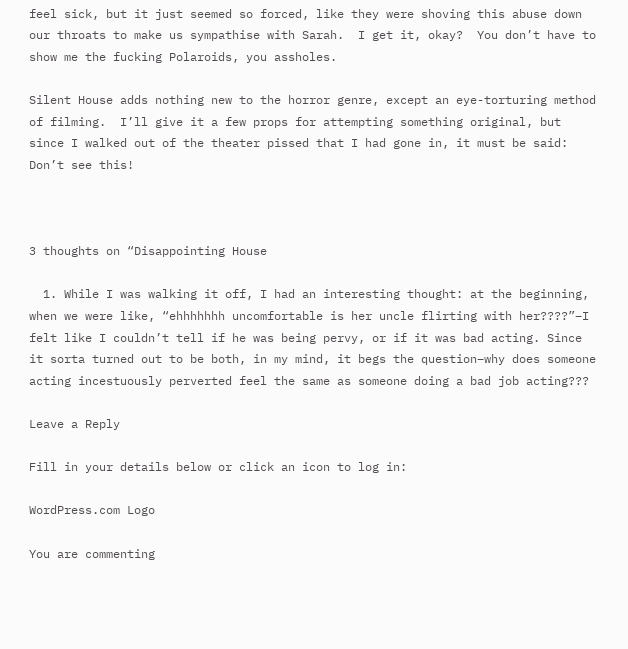feel sick, but it just seemed so forced, like they were shoving this abuse down our throats to make us sympathise with Sarah.  I get it, okay?  You don’t have to show me the fucking Polaroids, you assholes.

Silent House adds nothing new to the horror genre, except an eye-torturing method of filming.  I’ll give it a few props for attempting something original, but since I walked out of the theater pissed that I had gone in, it must be said:  Don’t see this!



3 thoughts on “Disappointing House

  1. While I was walking it off, I had an interesting thought: at the beginning, when we were like, “ehhhhhhh uncomfortable is her uncle flirting with her????”–I felt like I couldn’t tell if he was being pervy, or if it was bad acting. Since it sorta turned out to be both, in my mind, it begs the question–why does someone acting incestuously perverted feel the same as someone doing a bad job acting???

Leave a Reply

Fill in your details below or click an icon to log in:

WordPress.com Logo

You are commenting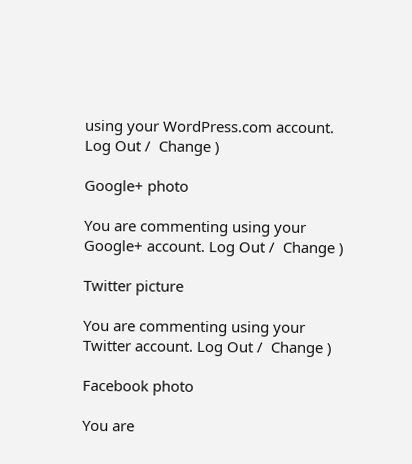using your WordPress.com account. Log Out /  Change )

Google+ photo

You are commenting using your Google+ account. Log Out /  Change )

Twitter picture

You are commenting using your Twitter account. Log Out /  Change )

Facebook photo

You are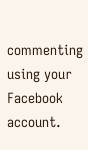commenting using your Facebook account.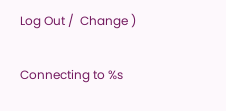Log Out /  Change )


Connecting to %s